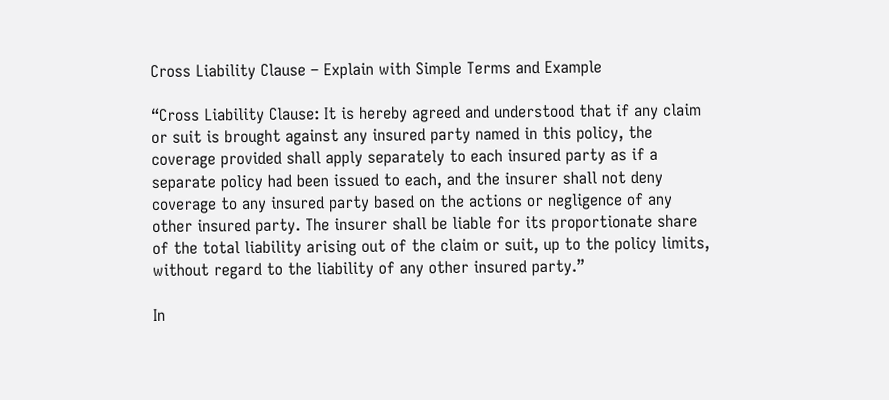Cross Liability Clause – Explain with Simple Terms and Example

“Cross Liability Clause: It is hereby agreed and understood that if any claim or suit is brought against any insured party named in this policy, the coverage provided shall apply separately to each insured party as if a separate policy had been issued to each, and the insurer shall not deny coverage to any insured party based on the actions or negligence of any other insured party. The insurer shall be liable for its proportionate share of the total liability arising out of the claim or suit, up to the policy limits, without regard to the liability of any other insured party.”

In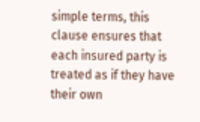simple terms, this clause ensures that each insured party is treated as if they have their own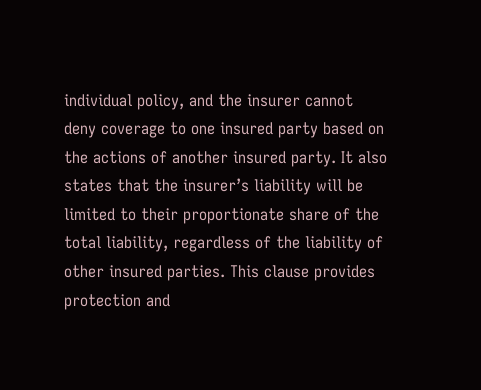individual policy, and the insurer cannot deny coverage to one insured party based on the actions of another insured party. It also states that the insurer’s liability will be limited to their proportionate share of the total liability, regardless of the liability of other insured parties. This clause provides protection and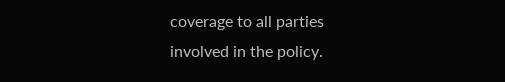coverage to all parties involved in the policy.